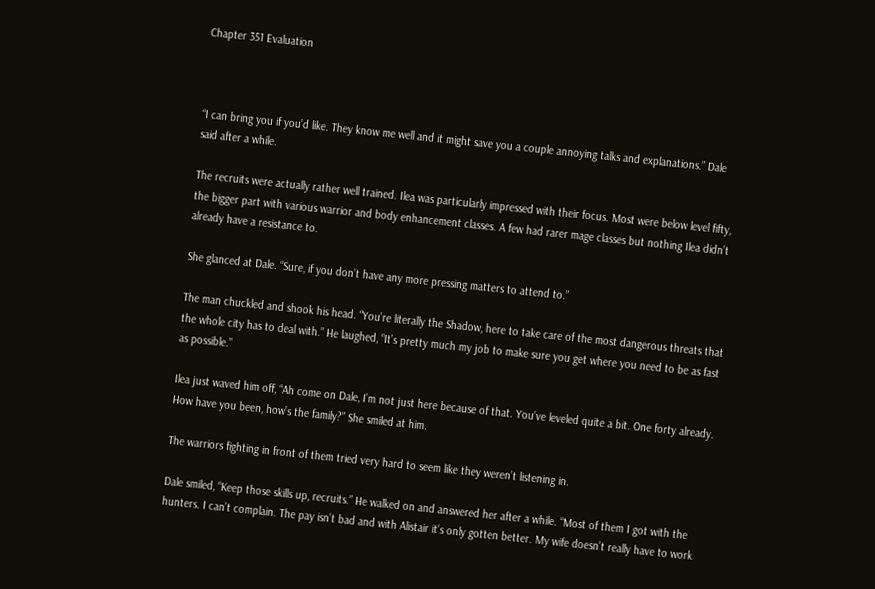Chapter 351 Evaluation



“I can bring you if you’d like. They know me well and it might save you a couple annoying talks and explanations.” Dale said after a while.

The recruits were actually rather well trained. Ilea was particularly impressed with their focus. Most were below level fifty, the bigger part with various warrior and body enhancement classes. A few had rarer mage classes but nothing Ilea didn’t already have a resistance to.

She glanced at Dale. “Sure, if you don’t have any more pressing matters to attend to.”

The man chuckled and shook his head. “You’re literally the Shadow, here to take care of the most dangerous threats that the whole city has to deal with.” He laughed, “It’s pretty much my job to make sure you get where you need to be as fast as possible.”

Ilea just waved him off, “Ah come on Dale, I’m not just here because of that. You’ve leveled quite a bit. One forty already. How have you been, how’s the family?” She smiled at him.

The warriors fighting in front of them tried very hard to seem like they weren’t listening in.

Dale smiled, “Keep those skills up, recruits.” He walked on and answered her after a while. “Most of them I got with the hunters. I can’t complain. The pay isn’t bad and with Alistair it’s only gotten better. My wife doesn’t really have to work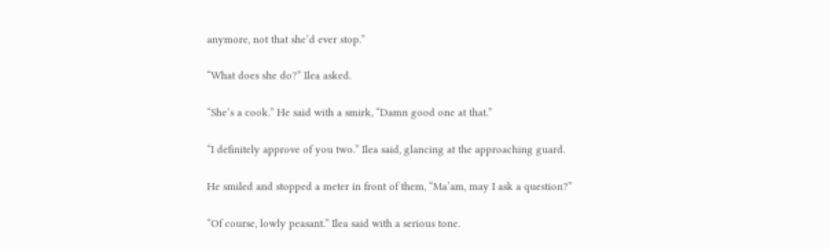anymore, not that she’d ever stop.”

“What does she do?” Ilea asked.

“She’s a cook.” He said with a smirk, “Damn good one at that.”

“I definitely approve of you two.” Ilea said, glancing at the approaching guard.

He smiled and stopped a meter in front of them, “Ma’am, may I ask a question?”

“Of course, lowly peasant.” Ilea said with a serious tone.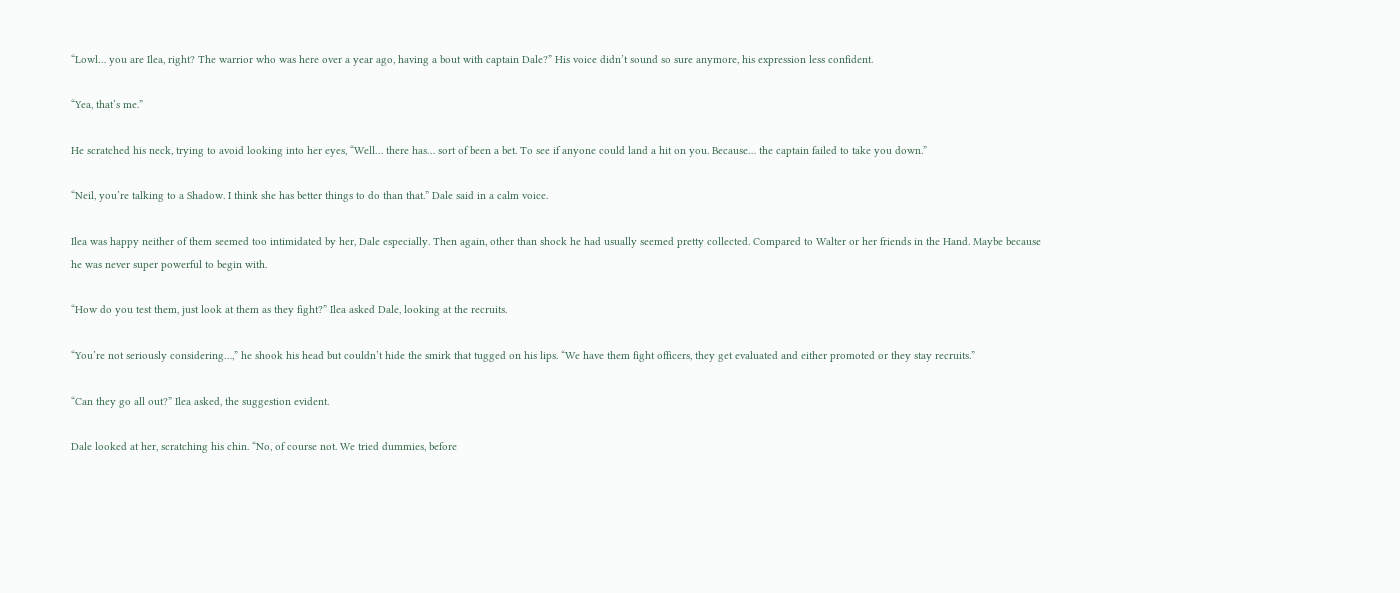“Lowl… you are Ilea, right? The warrior who was here over a year ago, having a bout with captain Dale?” His voice didn’t sound so sure anymore, his expression less confident.

“Yea, that’s me.”

He scratched his neck, trying to avoid looking into her eyes, “Well… there has… sort of been a bet. To see if anyone could land a hit on you. Because… the captain failed to take you down.”

“Neil, you’re talking to a Shadow. I think she has better things to do than that.” Dale said in a calm voice.

Ilea was happy neither of them seemed too intimidated by her, Dale especially. Then again, other than shock he had usually seemed pretty collected. Compared to Walter or her friends in the Hand. Maybe because he was never super powerful to begin with.

“How do you test them, just look at them as they fight?” Ilea asked Dale, looking at the recruits.

“You’re not seriously considering…,” he shook his head but couldn’t hide the smirk that tugged on his lips. “We have them fight officers, they get evaluated and either promoted or they stay recruits.”

“Can they go all out?” Ilea asked, the suggestion evident.

Dale looked at her, scratching his chin. “No, of course not. We tried dummies, before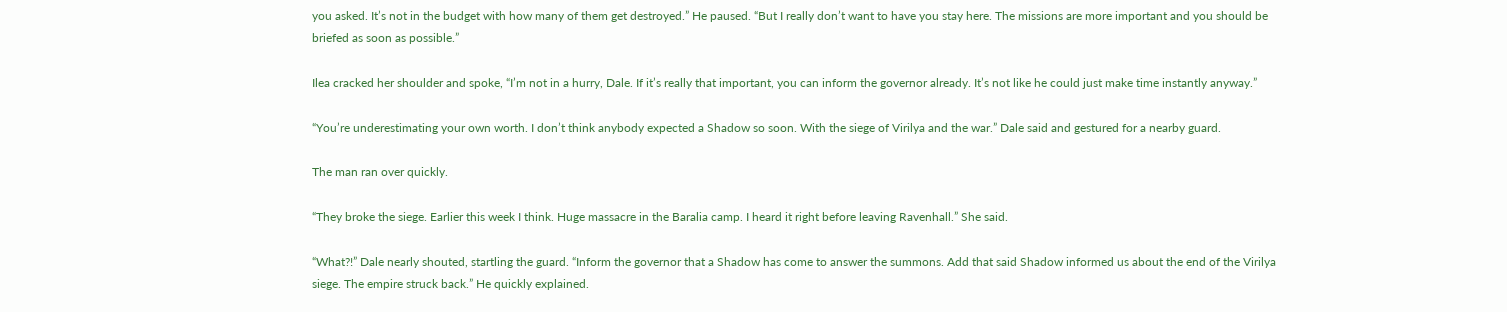you asked. It’s not in the budget with how many of them get destroyed.” He paused. “But I really don’t want to have you stay here. The missions are more important and you should be briefed as soon as possible.”

Ilea cracked her shoulder and spoke, “I’m not in a hurry, Dale. If it’s really that important, you can inform the governor already. It’s not like he could just make time instantly anyway.”

“You’re underestimating your own worth. I don’t think anybody expected a Shadow so soon. With the siege of Virilya and the war.” Dale said and gestured for a nearby guard.

The man ran over quickly.

“They broke the siege. Earlier this week I think. Huge massacre in the Baralia camp. I heard it right before leaving Ravenhall.” She said.

“What?!” Dale nearly shouted, startling the guard. “Inform the governor that a Shadow has come to answer the summons. Add that said Shadow informed us about the end of the Virilya siege. The empire struck back.” He quickly explained.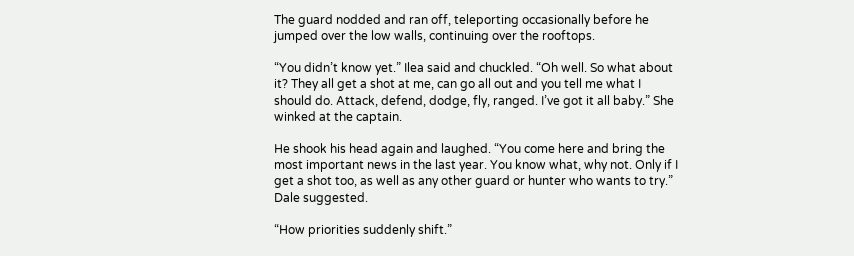The guard nodded and ran off, teleporting occasionally before he jumped over the low walls, continuing over the rooftops.

“You didn’t know yet.” Ilea said and chuckled. “Oh well. So what about it? They all get a shot at me, can go all out and you tell me what I should do. Attack, defend, dodge, fly, ranged. I’ve got it all baby.” She winked at the captain.

He shook his head again and laughed. “You come here and bring the most important news in the last year. You know what, why not. Only if I get a shot too, as well as any other guard or hunter who wants to try.” Dale suggested.

“How priorities suddenly shift.”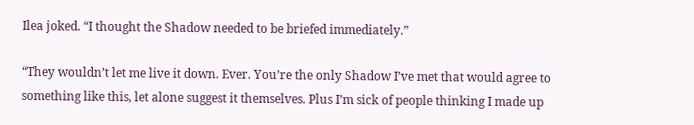Ilea joked. “I thought the Shadow needed to be briefed immediately.”

“They wouldn’t let me live it down. Ever. You’re the only Shadow I’ve met that would agree to something like this, let alone suggest it themselves. Plus I’m sick of people thinking I made up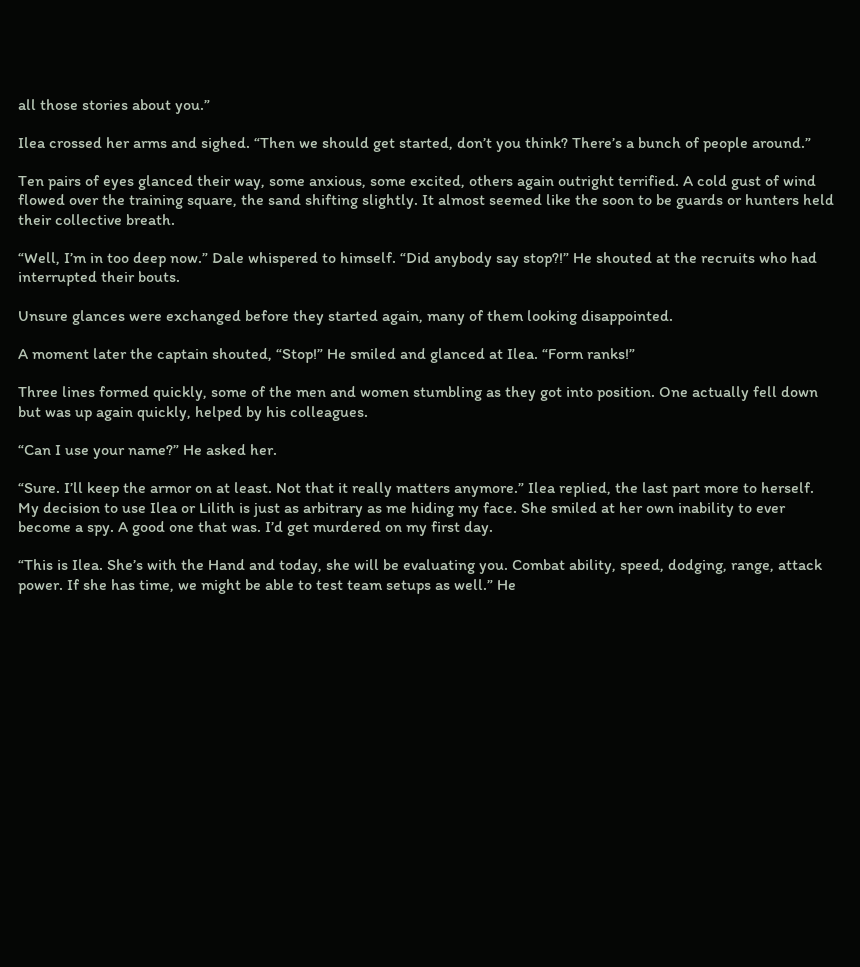all those stories about you.”

Ilea crossed her arms and sighed. “Then we should get started, don’t you think? There’s a bunch of people around.”

Ten pairs of eyes glanced their way, some anxious, some excited, others again outright terrified. A cold gust of wind flowed over the training square, the sand shifting slightly. It almost seemed like the soon to be guards or hunters held their collective breath.

“Well, I’m in too deep now.” Dale whispered to himself. “Did anybody say stop?!” He shouted at the recruits who had interrupted their bouts.

Unsure glances were exchanged before they started again, many of them looking disappointed.

A moment later the captain shouted, “Stop!” He smiled and glanced at Ilea. “Form ranks!”

Three lines formed quickly, some of the men and women stumbling as they got into position. One actually fell down but was up again quickly, helped by his colleagues.

“Can I use your name?” He asked her.

“Sure. I’ll keep the armor on at least. Not that it really matters anymore.” Ilea replied, the last part more to herself. My decision to use Ilea or Lilith is just as arbitrary as me hiding my face. She smiled at her own inability to ever become a spy. A good one that was. I’d get murdered on my first day.

“This is Ilea. She’s with the Hand and today, she will be evaluating you. Combat ability, speed, dodging, range, attack power. If she has time, we might be able to test team setups as well.” He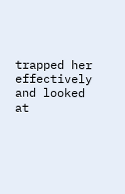trapped her effectively and looked at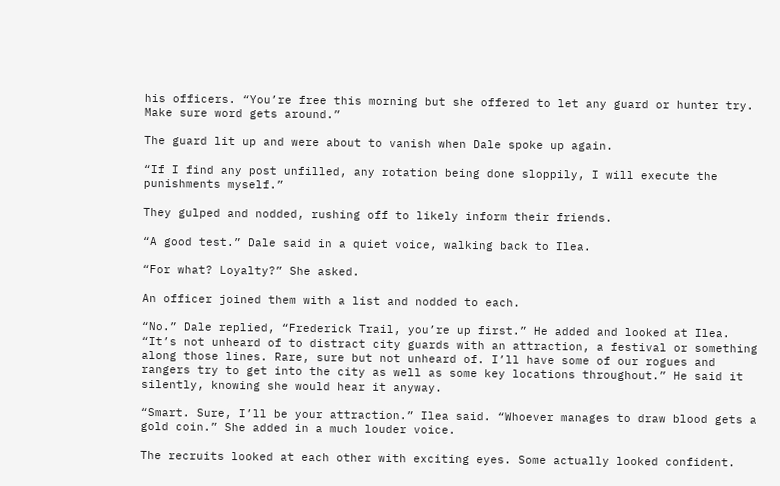his officers. “You’re free this morning but she offered to let any guard or hunter try. Make sure word gets around.”

The guard lit up and were about to vanish when Dale spoke up again.

“If I find any post unfilled, any rotation being done sloppily, I will execute the punishments myself.”

They gulped and nodded, rushing off to likely inform their friends.

“A good test.” Dale said in a quiet voice, walking back to Ilea.

“For what? Loyalty?” She asked.

An officer joined them with a list and nodded to each.

“No.” Dale replied, “Frederick Trail, you’re up first.” He added and looked at Ilea. “It’s not unheard of to distract city guards with an attraction, a festival or something along those lines. Rare, sure but not unheard of. I’ll have some of our rogues and rangers try to get into the city as well as some key locations throughout.” He said it silently, knowing she would hear it anyway.

“Smart. Sure, I’ll be your attraction.” Ilea said. “Whoever manages to draw blood gets a gold coin.” She added in a much louder voice.

The recruits looked at each other with exciting eyes. Some actually looked confident.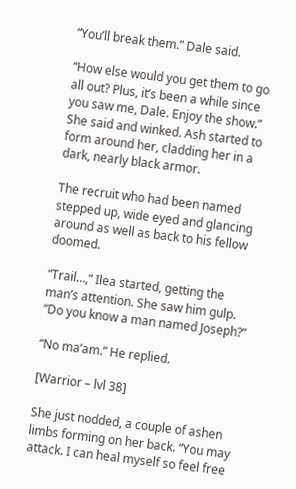“You’ll break them.” Dale said.

“How else would you get them to go all out? Plus, it’s been a while since you saw me, Dale. Enjoy the show.” She said and winked. Ash started to form around her, cladding her in a dark, nearly black armor.

The recruit who had been named stepped up, wide eyed and glancing around as well as back to his fellow doomed.

“Trail…,” Ilea started, getting the man’s attention. She saw him gulp. “Do you know a man named Joseph?”

“No ma’am.” He replied.

[Warrior – lvl 38]

She just nodded, a couple of ashen limbs forming on her back. “You may attack. I can heal myself so feel free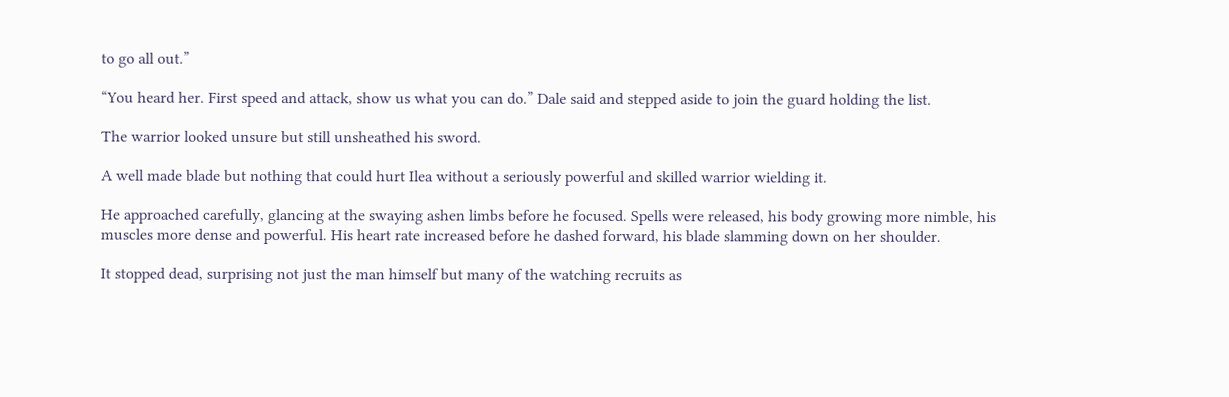to go all out.”

“You heard her. First speed and attack, show us what you can do.” Dale said and stepped aside to join the guard holding the list.

The warrior looked unsure but still unsheathed his sword.

A well made blade but nothing that could hurt Ilea without a seriously powerful and skilled warrior wielding it.

He approached carefully, glancing at the swaying ashen limbs before he focused. Spells were released, his body growing more nimble, his muscles more dense and powerful. His heart rate increased before he dashed forward, his blade slamming down on her shoulder.

It stopped dead, surprising not just the man himself but many of the watching recruits as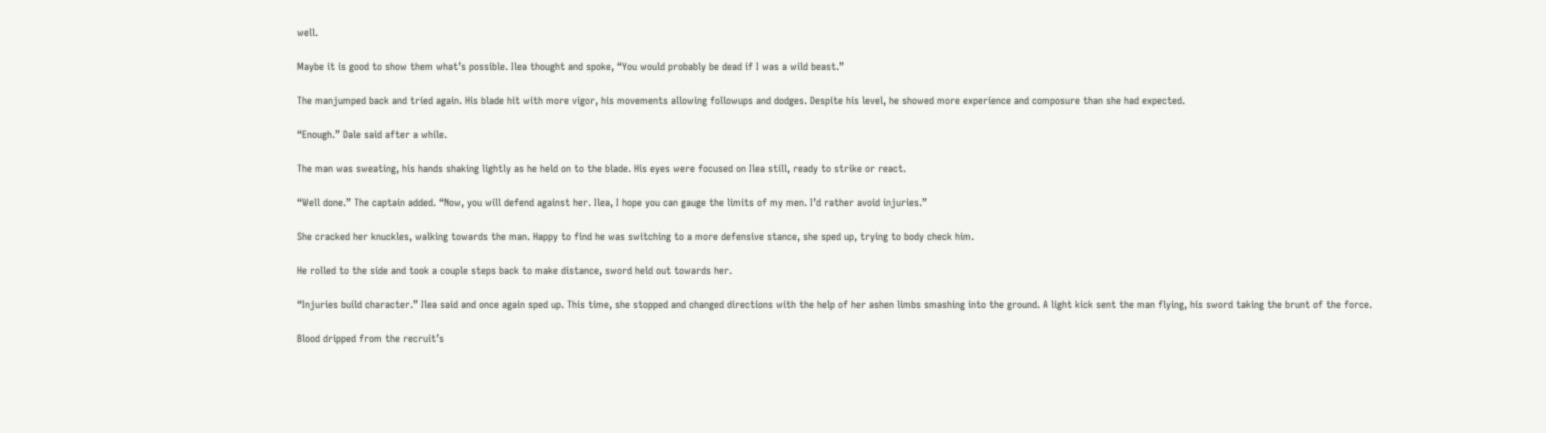well.

Maybe it is good to show them what’s possible. Ilea thought and spoke, “You would probably be dead if I was a wild beast.”

The manjumped back and tried again. His blade hit with more vigor, his movements allowing followups and dodges. Despite his level, he showed more experience and composure than she had expected.

“Enough.” Dale said after a while.

The man was sweating, his hands shaking lightly as he held on to the blade. His eyes were focused on Ilea still, ready to strike or react.

“Well done.” The captain added. “Now, you will defend against her. Ilea, I hope you can gauge the limits of my men. I’d rather avoid injuries.”

She cracked her knuckles, walking towards the man. Happy to find he was switching to a more defensive stance, she sped up, trying to body check him.

He rolled to the side and took a couple steps back to make distance, sword held out towards her.

“Injuries build character.” Ilea said and once again sped up. This time, she stopped and changed directions with the help of her ashen limbs smashing into the ground. A light kick sent the man flying, his sword taking the brunt of the force.

Blood dripped from the recruit’s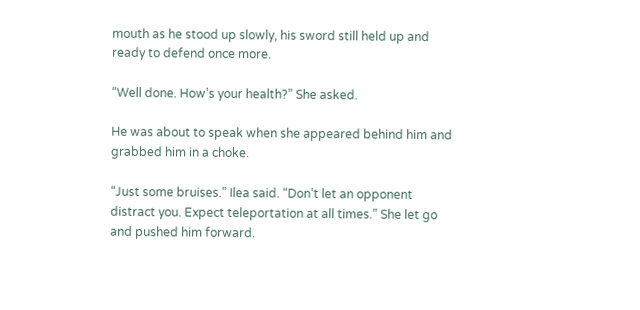mouth as he stood up slowly, his sword still held up and ready to defend once more.

“Well done. How’s your health?” She asked.

He was about to speak when she appeared behind him and grabbed him in a choke.

“Just some bruises.” Ilea said. “Don’t let an opponent distract you. Expect teleportation at all times.” She let go and pushed him forward.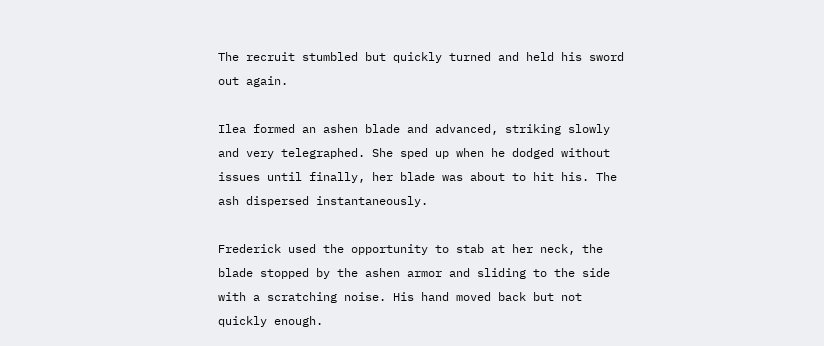The recruit stumbled but quickly turned and held his sword out again.

Ilea formed an ashen blade and advanced, striking slowly and very telegraphed. She sped up when he dodged without issues until finally, her blade was about to hit his. The ash dispersed instantaneously.

Frederick used the opportunity to stab at her neck, the blade stopped by the ashen armor and sliding to the side with a scratching noise. His hand moved back but not quickly enough.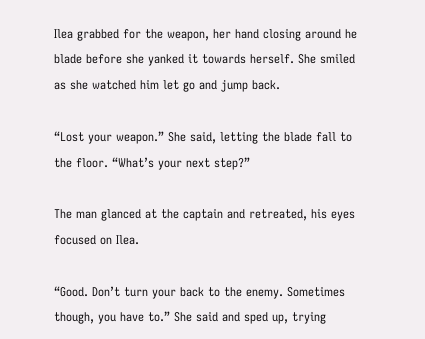Ilea grabbed for the weapon, her hand closing around he blade before she yanked it towards herself. She smiled as she watched him let go and jump back.

“Lost your weapon.” She said, letting the blade fall to the floor. “What’s your next step?”

The man glanced at the captain and retreated, his eyes focused on Ilea.

“Good. Don’t turn your back to the enemy. Sometimes though, you have to.” She said and sped up, trying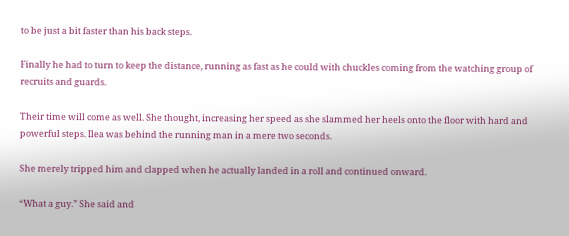to be just a bit faster than his back steps.

Finally he had to turn to keep the distance, running as fast as he could with chuckles coming from the watching group of recruits and guards.

Their time will come as well. She thought, increasing her speed as she slammed her heels onto the floor with hard and powerful steps. Ilea was behind the running man in a mere two seconds.

She merely tripped him and clapped when he actually landed in a roll and continued onward.

“What a guy.” She said and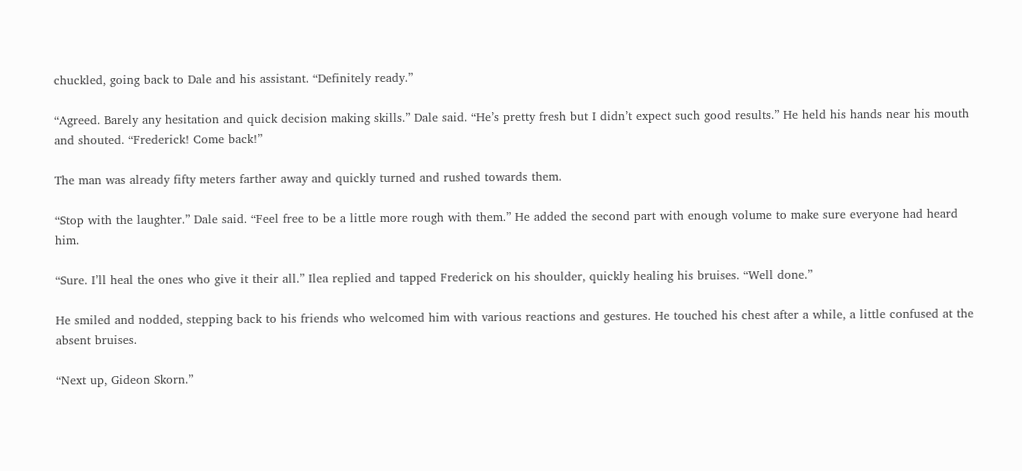chuckled, going back to Dale and his assistant. “Definitely ready.”

“Agreed. Barely any hesitation and quick decision making skills.” Dale said. “He’s pretty fresh but I didn’t expect such good results.” He held his hands near his mouth and shouted. “Frederick! Come back!”

The man was already fifty meters farther away and quickly turned and rushed towards them.

“Stop with the laughter.” Dale said. “Feel free to be a little more rough with them.” He added the second part with enough volume to make sure everyone had heard him.

“Sure. I’ll heal the ones who give it their all.” Ilea replied and tapped Frederick on his shoulder, quickly healing his bruises. “Well done.”

He smiled and nodded, stepping back to his friends who welcomed him with various reactions and gestures. He touched his chest after a while, a little confused at the absent bruises.

“Next up, Gideon Skorn.”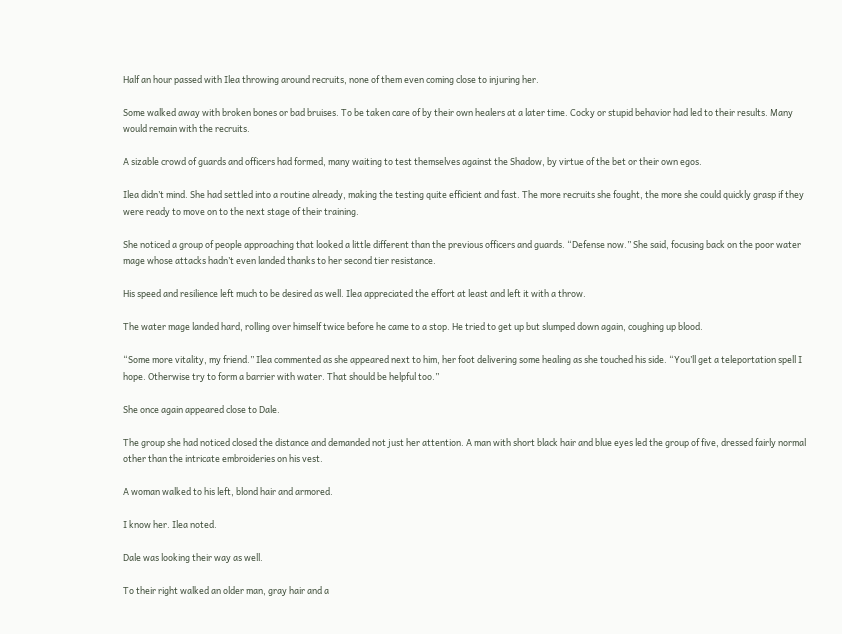Half an hour passed with Ilea throwing around recruits, none of them even coming close to injuring her.

Some walked away with broken bones or bad bruises. To be taken care of by their own healers at a later time. Cocky or stupid behavior had led to their results. Many would remain with the recruits.

A sizable crowd of guards and officers had formed, many waiting to test themselves against the Shadow, by virtue of the bet or their own egos.

Ilea didn’t mind. She had settled into a routine already, making the testing quite efficient and fast. The more recruits she fought, the more she could quickly grasp if they were ready to move on to the next stage of their training.

She noticed a group of people approaching that looked a little different than the previous officers and guards. “Defense now.” She said, focusing back on the poor water mage whose attacks hadn’t even landed thanks to her second tier resistance.

His speed and resilience left much to be desired as well. Ilea appreciated the effort at least and left it with a throw.

The water mage landed hard, rolling over himself twice before he came to a stop. He tried to get up but slumped down again, coughing up blood.

“Some more vitality, my friend.” Ilea commented as she appeared next to him, her foot delivering some healing as she touched his side. “You’ll get a teleportation spell I hope. Otherwise try to form a barrier with water. That should be helpful too.”

She once again appeared close to Dale.

The group she had noticed closed the distance and demanded not just her attention. A man with short black hair and blue eyes led the group of five, dressed fairly normal other than the intricate embroideries on his vest.

A woman walked to his left, blond hair and armored.

I know her. Ilea noted.

Dale was looking their way as well.

To their right walked an older man, gray hair and a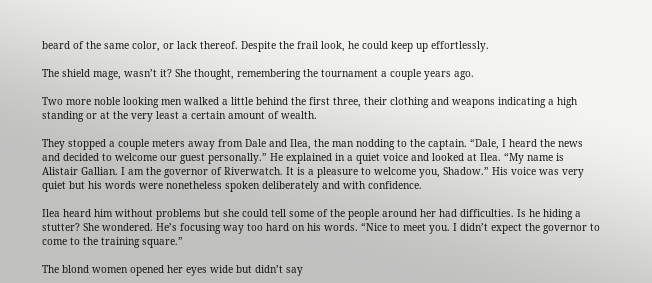beard of the same color, or lack thereof. Despite the frail look, he could keep up effortlessly.

The shield mage, wasn’t it? She thought, remembering the tournament a couple years ago.

Two more noble looking men walked a little behind the first three, their clothing and weapons indicating a high standing or at the very least a certain amount of wealth.

They stopped a couple meters away from Dale and Ilea, the man nodding to the captain. “Dale, I heard the news and decided to welcome our guest personally.” He explained in a quiet voice and looked at Ilea. “My name is Alistair Gallian. I am the governor of Riverwatch. It is a pleasure to welcome you, Shadow.” His voice was very quiet but his words were nonetheless spoken deliberately and with confidence.

Ilea heard him without problems but she could tell some of the people around her had difficulties. Is he hiding a stutter? She wondered. He’s focusing way too hard on his words. “Nice to meet you. I didn’t expect the governor to come to the training square.”

The blond women opened her eyes wide but didn’t say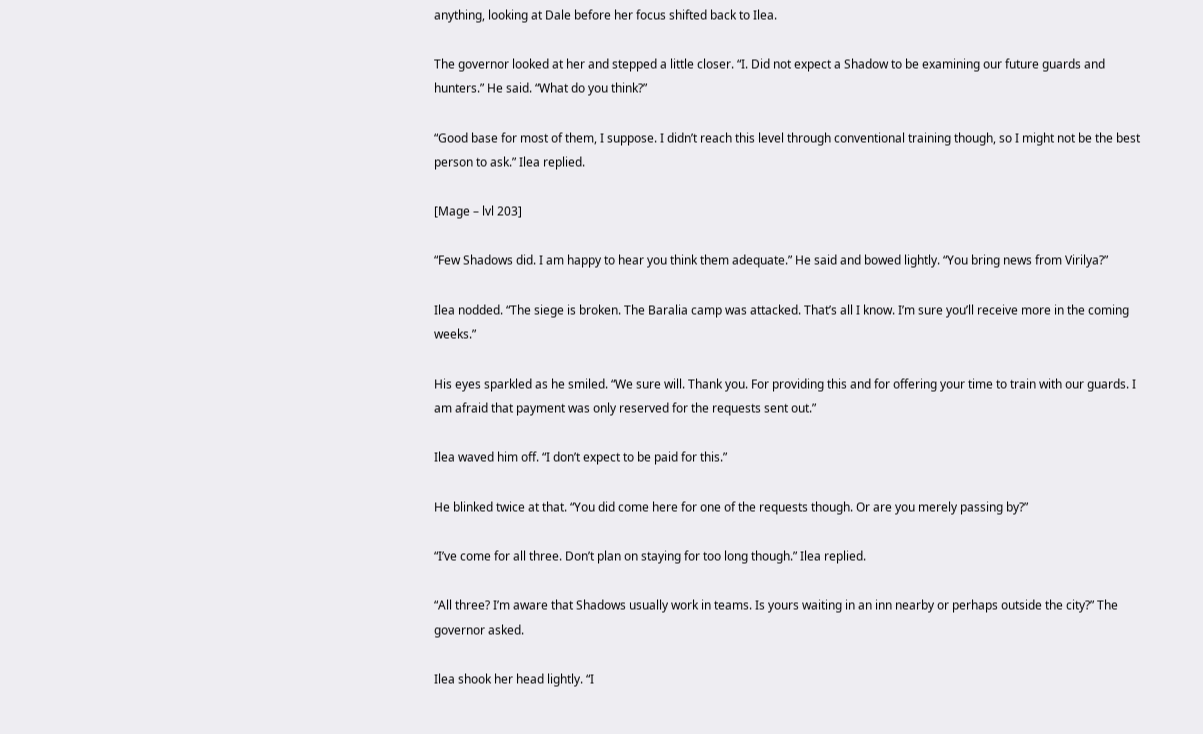anything, looking at Dale before her focus shifted back to Ilea.

The governor looked at her and stepped a little closer. “I. Did not expect a Shadow to be examining our future guards and hunters.” He said. “What do you think?”

“Good base for most of them, I suppose. I didn’t reach this level through conventional training though, so I might not be the best person to ask.” Ilea replied.

[Mage – lvl 203]

“Few Shadows did. I am happy to hear you think them adequate.” He said and bowed lightly. “You bring news from Virilya?”

Ilea nodded. “The siege is broken. The Baralia camp was attacked. That’s all I know. I’m sure you’ll receive more in the coming weeks.”

His eyes sparkled as he smiled. “We sure will. Thank you. For providing this and for offering your time to train with our guards. I am afraid that payment was only reserved for the requests sent out.”

Ilea waved him off. “I don’t expect to be paid for this.”

He blinked twice at that. “You did come here for one of the requests though. Or are you merely passing by?”

“I’ve come for all three. Don’t plan on staying for too long though.” Ilea replied.

“All three? I’m aware that Shadows usually work in teams. Is yours waiting in an inn nearby or perhaps outside the city?” The governor asked.

Ilea shook her head lightly. “I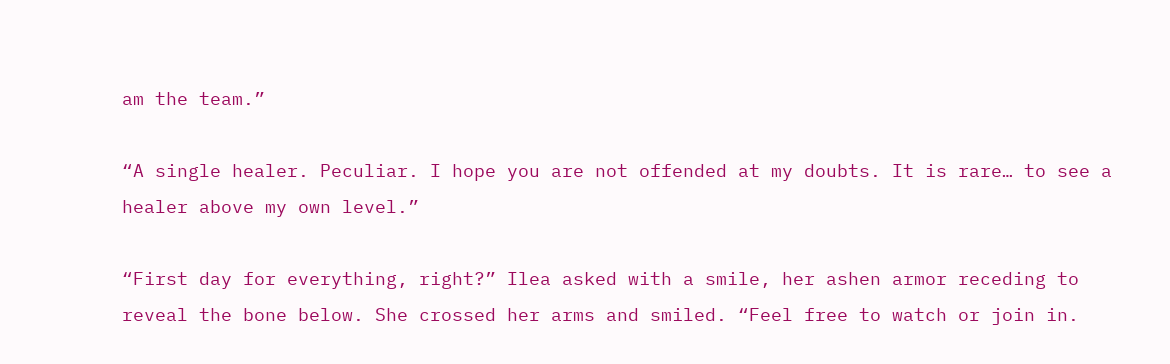am the team.”

“A single healer. Peculiar. I hope you are not offended at my doubts. It is rare… to see a healer above my own level.”

“First day for everything, right?” Ilea asked with a smile, her ashen armor receding to reveal the bone below. She crossed her arms and smiled. “Feel free to watch or join in.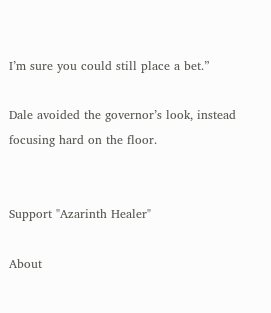I’m sure you could still place a bet.”

Dale avoided the governor’s look, instead focusing hard on the floor.


Support "Azarinth Healer"

About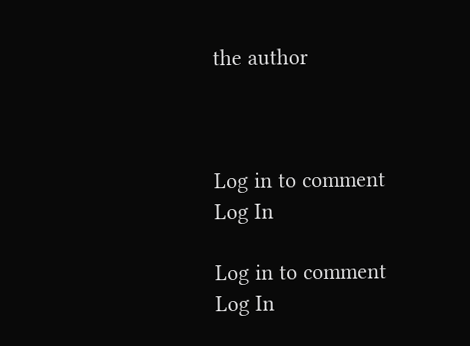the author



Log in to comment
Log In

Log in to comment
Log In